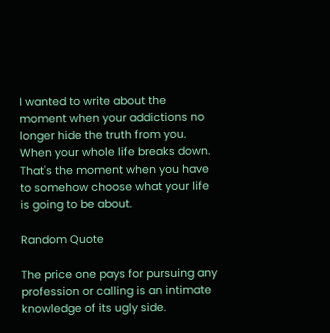I wanted to write about the moment when your addictions no longer hide the truth from you. When your whole life breaks down. That's the moment when you have to somehow choose what your life is going to be about.

Random Quote

The price one pays for pursuing any profession or calling is an intimate knowledge of its ugly side.